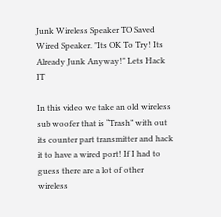Junk Wireless Speaker TO Saved Wired Speaker. "Its OK To Try! Its Already Junk Anyway!" Lets Hack IT

In this video we take an old wireless sub woofer that is “Trash” with out its counter part transmitter and hack it to have a wired port! If I had to guess there are a lot of other wireless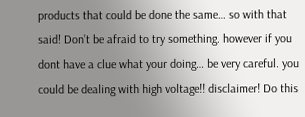products that could be done the same… so with that said! Don’t be afraid to try something. however if you dont have a clue what your doing… be very careful. you could be dealing with high voltage!! disclaimer! Do this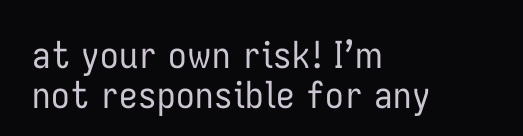at your own risk! I’m not responsible for any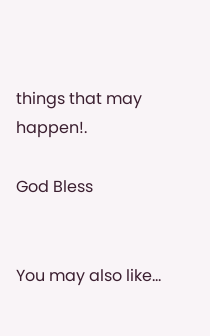things that may happen!.

God Bless


You may also like...